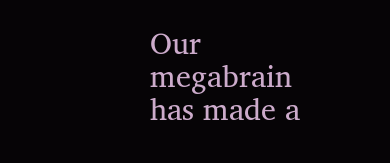Our megabrain has made a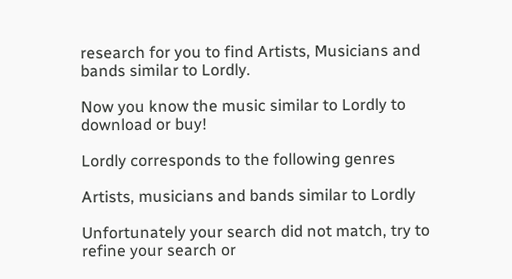research for you to find Artists, Musicians and bands similar to Lordly.

Now you know the music similar to Lordly to download or buy!

Lordly corresponds to the following genres

Artists, musicians and bands similar to Lordly

Unfortunately your search did not match, try to refine your search or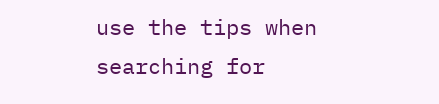use the tips when searching for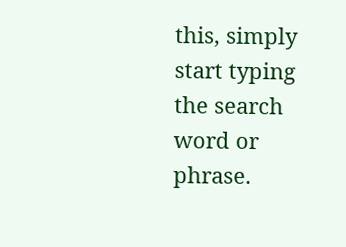this, simply start typing the search word or phrase.